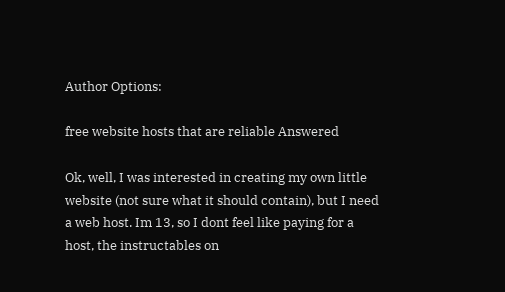Author Options:

free website hosts that are reliable Answered

Ok, well, I was interested in creating my own little website (not sure what it should contain), but I need a web host. Im 13, so I dont feel like paying for a host, the instructables on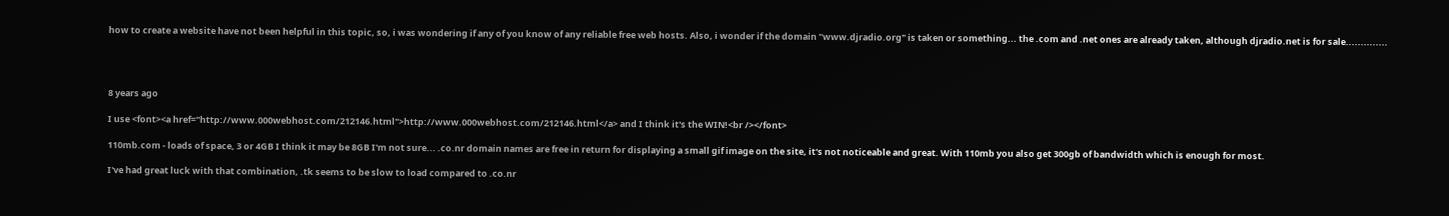how to create a website have not been helpful in this topic, so, i was wondering if any of you know of any reliable free web hosts. Also, i wonder if the domain "www.djradio.org" is taken or something... the .com and .net ones are already taken, although djradio.net is for sale..............




8 years ago

I use <font><a href="http://www.000webhost.com/212146.html">http://www.000webhost.com/212146.html</a> and I think it's the WIN!<br /></font>

110mb.com - loads of space, 3 or 4GB I think it may be 8GB I'm not sure... .co.nr domain names are free in return for displaying a small gif image on the site, it's not noticeable and great. With 110mb you also get 300gb of bandwidth which is enough for most.

I've had great luck with that combination, .tk seems to be slow to load compared to .co.nr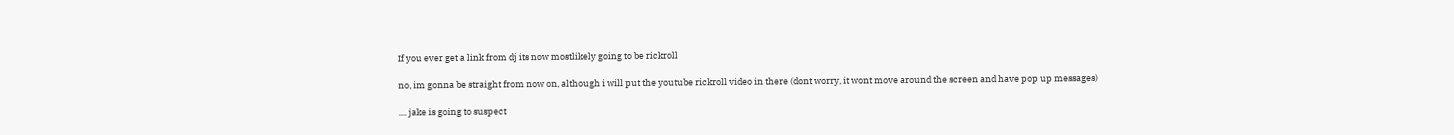If you ever get a link from dj its now mostlikely going to be rickroll

no, im gonna be straight from now on, although i will put the youtube rickroll video in there (dont worry, it wont move around the screen and have pop up messages)

.... jake is going to suspect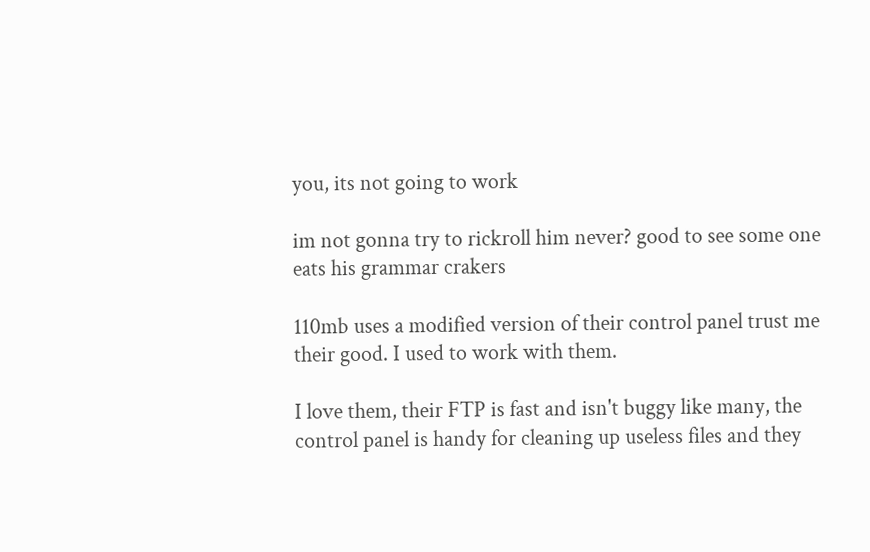you, its not going to work

im not gonna try to rickroll him never? good to see some one eats his grammar crakers

110mb uses a modified version of their control panel trust me their good. I used to work with them.

I love them, their FTP is fast and isn't buggy like many, the control panel is handy for cleaning up useless files and they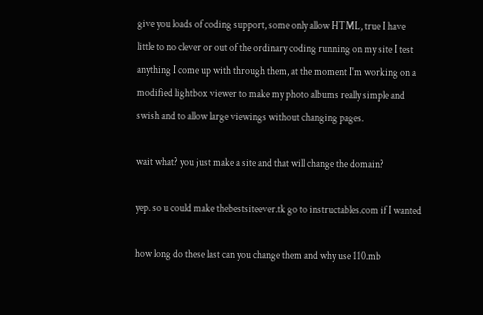give you loads of coding support, some only allow HTML, true I have little to no clever or out of the ordinary coding running on my site I test anything I come up with through them, at the moment I'm working on a modified lightbox viewer to make my photo albums really simple and swish and to allow large viewings without changing pages.

wait what? you just make a site and that will change the domain?

yep. so u could make thebestsiteever.tk go to instructables.com if I wanted

how long do these last can you change them and why use 110.mb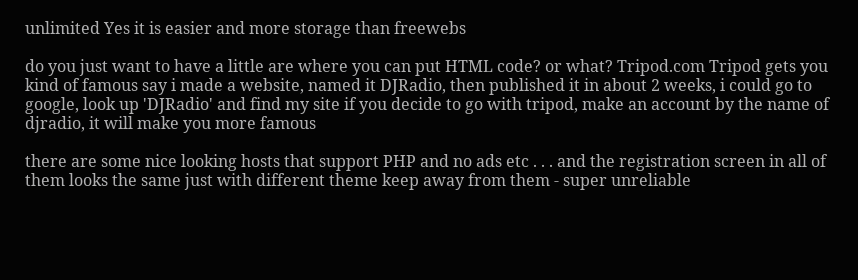unlimited Yes it is easier and more storage than freewebs

do you just want to have a little are where you can put HTML code? or what? Tripod.com Tripod gets you kind of famous say i made a website, named it DJRadio, then published it in about 2 weeks, i could go to google, look up 'DJRadio' and find my site if you decide to go with tripod, make an account by the name of djradio, it will make you more famous

there are some nice looking hosts that support PHP and no ads etc . . . and the registration screen in all of them looks the same just with different theme keep away from them - super unreliable